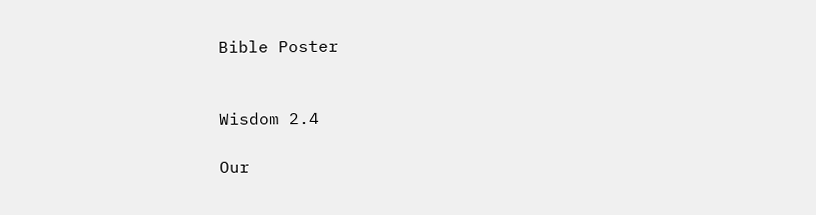Bible Poster


Wisdom 2.4

Our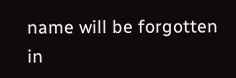name will be forgotten in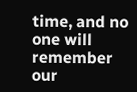time, and no one will remember our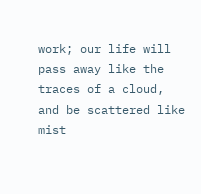work; our life will pass away like the traces of a cloud, and be scattered like mist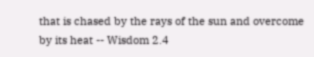that is chased by the rays of the sun and overcome by its heat -- Wisdom 2.4